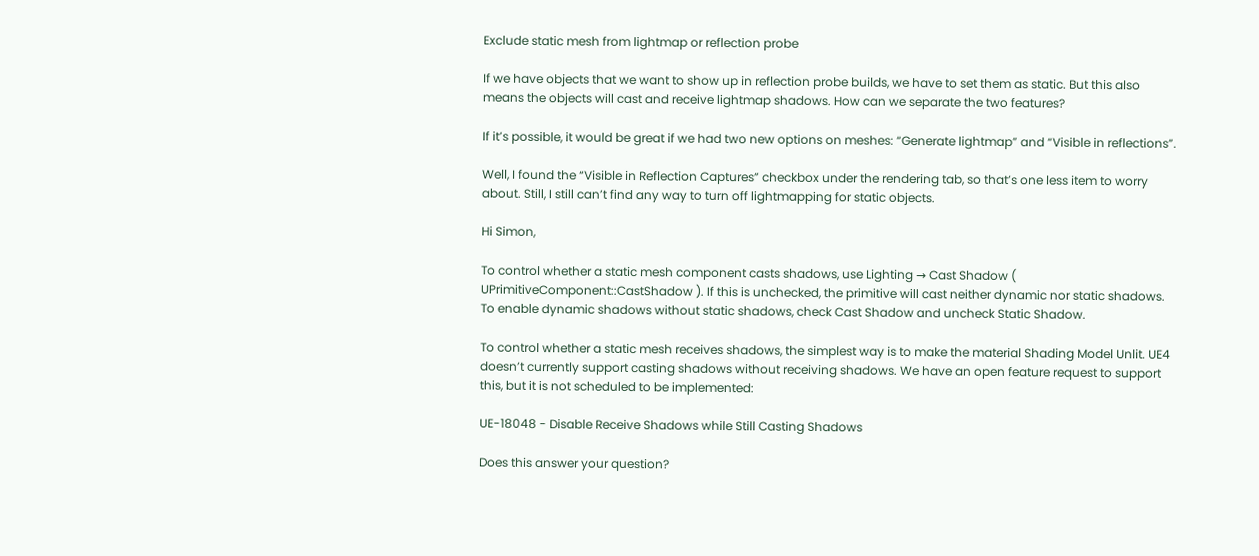Exclude static mesh from lightmap or reflection probe

If we have objects that we want to show up in reflection probe builds, we have to set them as static. But this also means the objects will cast and receive lightmap shadows. How can we separate the two features?

If it’s possible, it would be great if we had two new options on meshes: “Generate lightmap” and “Visible in reflections”.

Well, I found the “Visible in Reflection Captures” checkbox under the rendering tab, so that’s one less item to worry about. Still, I still can’t find any way to turn off lightmapping for static objects.

Hi Simon,

To control whether a static mesh component casts shadows, use Lighting → Cast Shadow ( UPrimitiveComponent::CastShadow ). If this is unchecked, the primitive will cast neither dynamic nor static shadows. To enable dynamic shadows without static shadows, check Cast Shadow and uncheck Static Shadow.

To control whether a static mesh receives shadows, the simplest way is to make the material Shading Model Unlit. UE4 doesn’t currently support casting shadows without receiving shadows. We have an open feature request to support this, but it is not scheduled to be implemented:

UE-18048 - Disable Receive Shadows while Still Casting Shadows

Does this answer your question?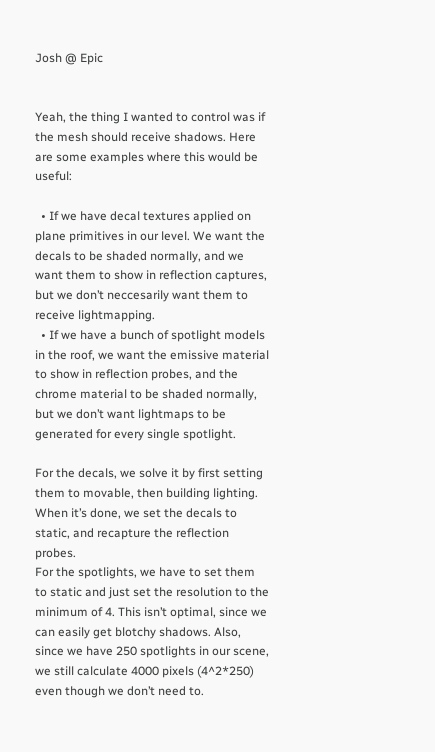Josh @ Epic


Yeah, the thing I wanted to control was if the mesh should receive shadows. Here are some examples where this would be useful:

  • If we have decal textures applied on plane primitives in our level. We want the decals to be shaded normally, and we want them to show in reflection captures, but we don’t neccesarily want them to receive lightmapping.
  • If we have a bunch of spotlight models in the roof, we want the emissive material to show in reflection probes, and the chrome material to be shaded normally, but we don’t want lightmaps to be generated for every single spotlight.

For the decals, we solve it by first setting them to movable, then building lighting. When it’s done, we set the decals to static, and recapture the reflection probes.
For the spotlights, we have to set them to static and just set the resolution to the minimum of 4. This isn’t optimal, since we can easily get blotchy shadows. Also, since we have 250 spotlights in our scene, we still calculate 4000 pixels (4^2*250) even though we don’t need to.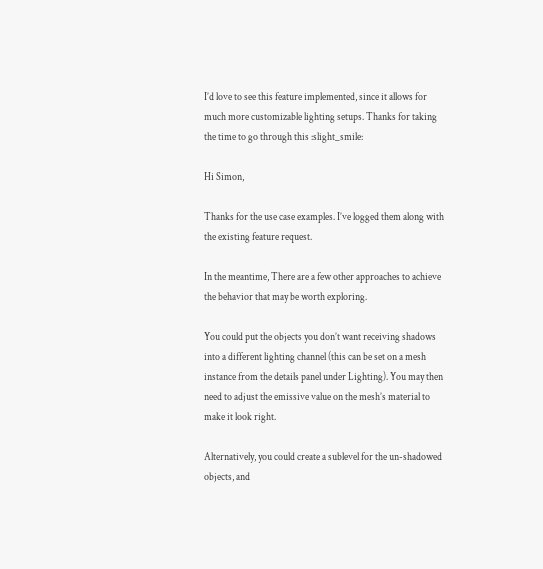I’d love to see this feature implemented, since it allows for much more customizable lighting setups. Thanks for taking the time to go through this :slight_smile:

Hi Simon,

Thanks for the use case examples. I’ve logged them along with the existing feature request.

In the meantime, There are a few other approaches to achieve the behavior that may be worth exploring.

You could put the objects you don’t want receiving shadows into a different lighting channel (this can be set on a mesh instance from the details panel under Lighting). You may then need to adjust the emissive value on the mesh’s material to make it look right.

Alternatively, you could create a sublevel for the un-shadowed objects, and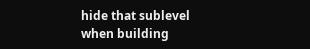hide that sublevel when building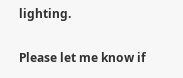lighting.

Please let me know if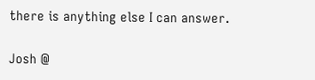there is anything else I can answer.

Josh @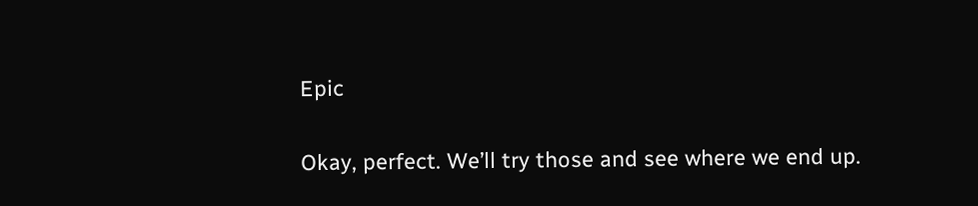Epic

Okay, perfect. We’ll try those and see where we end up.